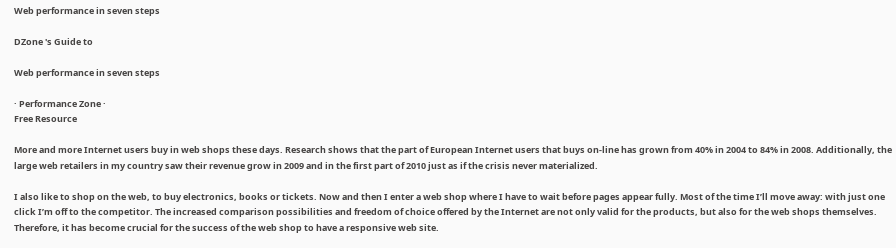Web performance in seven steps

DZone 's Guide to

Web performance in seven steps

· Performance Zone ·
Free Resource

More and more Internet users buy in web shops these days. Research shows that the part of European Internet users that buys on-line has grown from 40% in 2004 to 84% in 2008. Additionally, the large web retailers in my country saw their revenue grow in 2009 and in the first part of 2010 just as if the crisis never materialized.

I also like to shop on the web, to buy electronics, books or tickets. Now and then I enter a web shop where I have to wait before pages appear fully. Most of the time I’ll move away: with just one click I’m off to the competitor. The increased comparison possibilities and freedom of choice offered by the Internet are not only valid for the products, but also for the web shops themselves. Therefore, it has become crucial for the success of the web shop to have a responsive web site.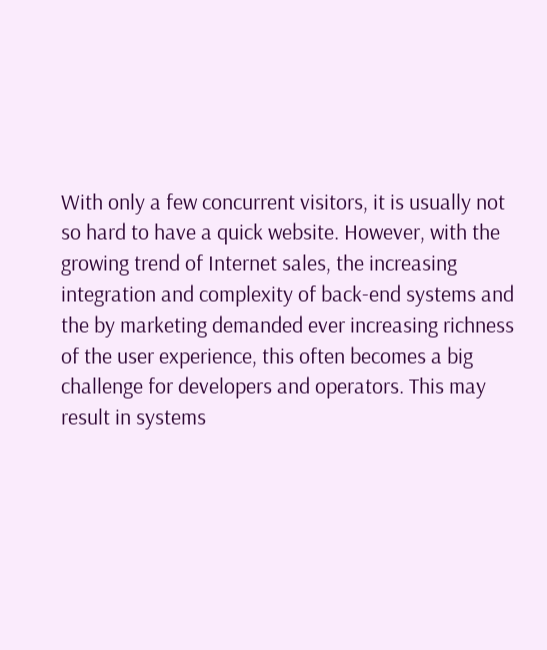With only a few concurrent visitors, it is usually not so hard to have a quick website. However, with the growing trend of Internet sales, the increasing integration and complexity of back-end systems and the by marketing demanded ever increasing richness of the user experience, this often becomes a big challenge for developers and operators. This may result in systems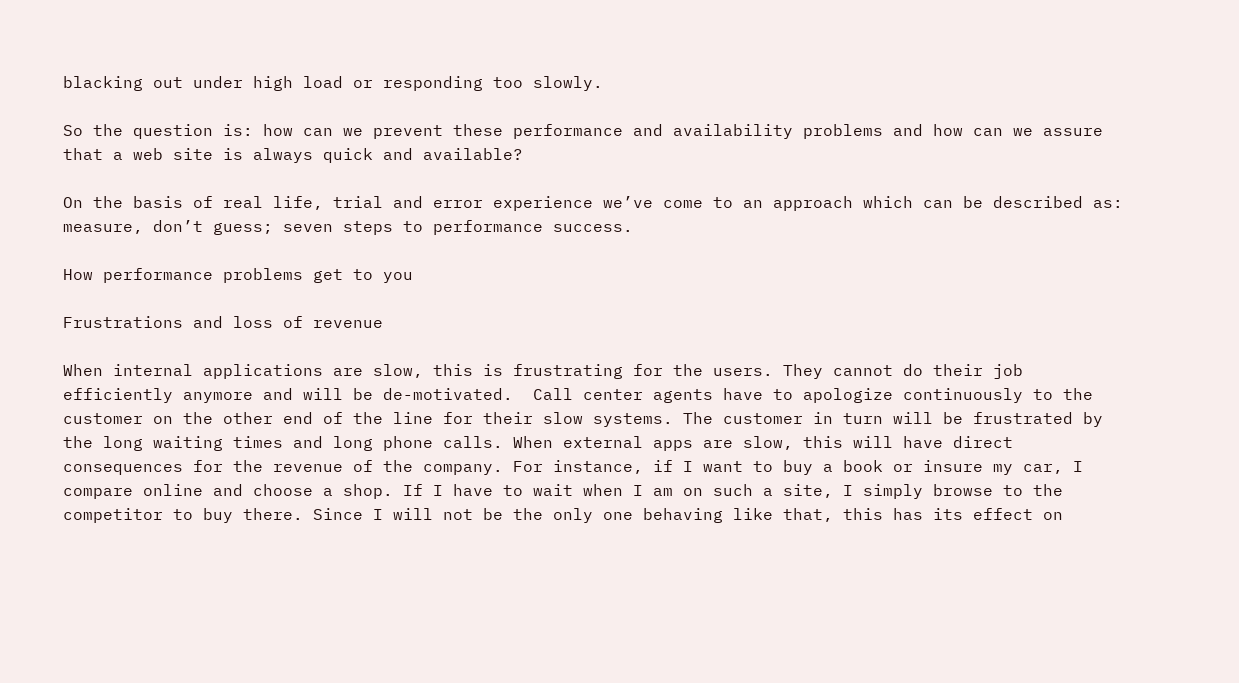blacking out under high load or responding too slowly.

So the question is: how can we prevent these performance and availability problems and how can we assure that a web site is always quick and available?

On the basis of real life, trial and error experience we’ve come to an approach which can be described as: measure, don’t guess; seven steps to performance success.

How performance problems get to you

Frustrations and loss of revenue

When internal applications are slow, this is frustrating for the users. They cannot do their job efficiently anymore and will be de-motivated.  Call center agents have to apologize continuously to the customer on the other end of the line for their slow systems. The customer in turn will be frustrated by the long waiting times and long phone calls. When external apps are slow, this will have direct consequences for the revenue of the company. For instance, if I want to buy a book or insure my car, I compare online and choose a shop. If I have to wait when I am on such a site, I simply browse to the competitor to buy there. Since I will not be the only one behaving like that, this has its effect on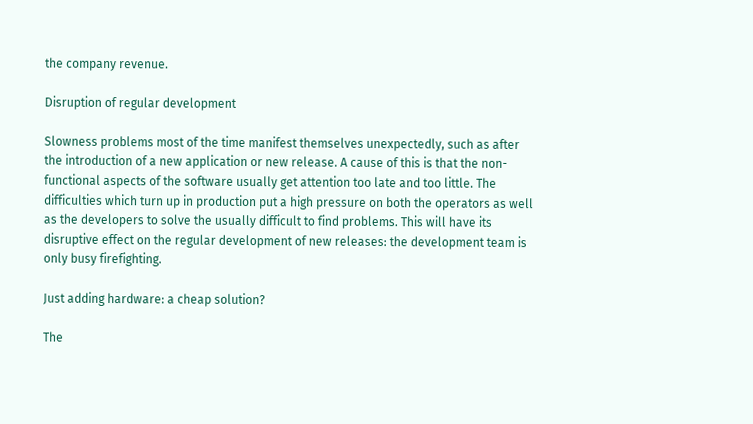the company revenue.

Disruption of regular development

Slowness problems most of the time manifest themselves unexpectedly, such as after the introduction of a new application or new release. A cause of this is that the non-functional aspects of the software usually get attention too late and too little. The difficulties which turn up in production put a high pressure on both the operators as well as the developers to solve the usually difficult to find problems. This will have its disruptive effect on the regular development of new releases: the development team is only busy firefighting.

Just adding hardware: a cheap solution?

The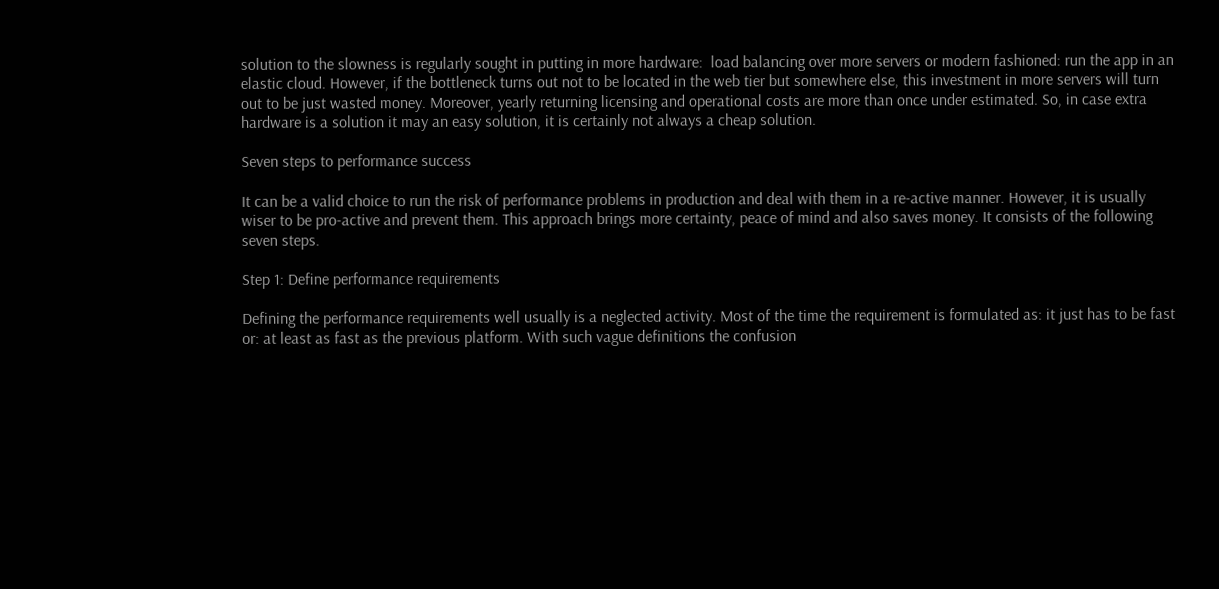solution to the slowness is regularly sought in putting in more hardware:  load balancing over more servers or modern fashioned: run the app in an elastic cloud. However, if the bottleneck turns out not to be located in the web tier but somewhere else, this investment in more servers will turn out to be just wasted money. Moreover, yearly returning licensing and operational costs are more than once under estimated. So, in case extra hardware is a solution it may an easy solution, it is certainly not always a cheap solution.

Seven steps to performance success

It can be a valid choice to run the risk of performance problems in production and deal with them in a re-active manner. However, it is usually wiser to be pro-active and prevent them. This approach brings more certainty, peace of mind and also saves money. It consists of the following seven steps.

Step 1: Define performance requirements

Defining the performance requirements well usually is a neglected activity. Most of the time the requirement is formulated as: it just has to be fast or: at least as fast as the previous platform. With such vague definitions the confusion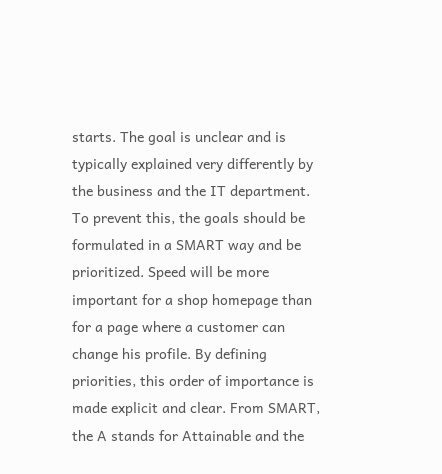starts. The goal is unclear and is typically explained very differently by the business and the IT department. To prevent this, the goals should be formulated in a SMART way and be prioritized. Speed will be more important for a shop homepage than for a page where a customer can change his profile. By defining priorities, this order of importance is made explicit and clear. From SMART, the A stands for Attainable and the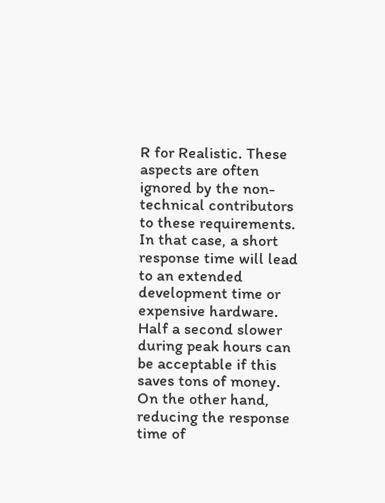R for Realistic. These aspects are often ignored by the non-technical contributors to these requirements. In that case, a short response time will lead to an extended development time or expensive hardware. Half a second slower during peak hours can be acceptable if this saves tons of money. On the other hand, reducing the response time of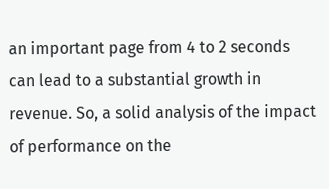an important page from 4 to 2 seconds can lead to a substantial growth in revenue. So, a solid analysis of the impact of performance on the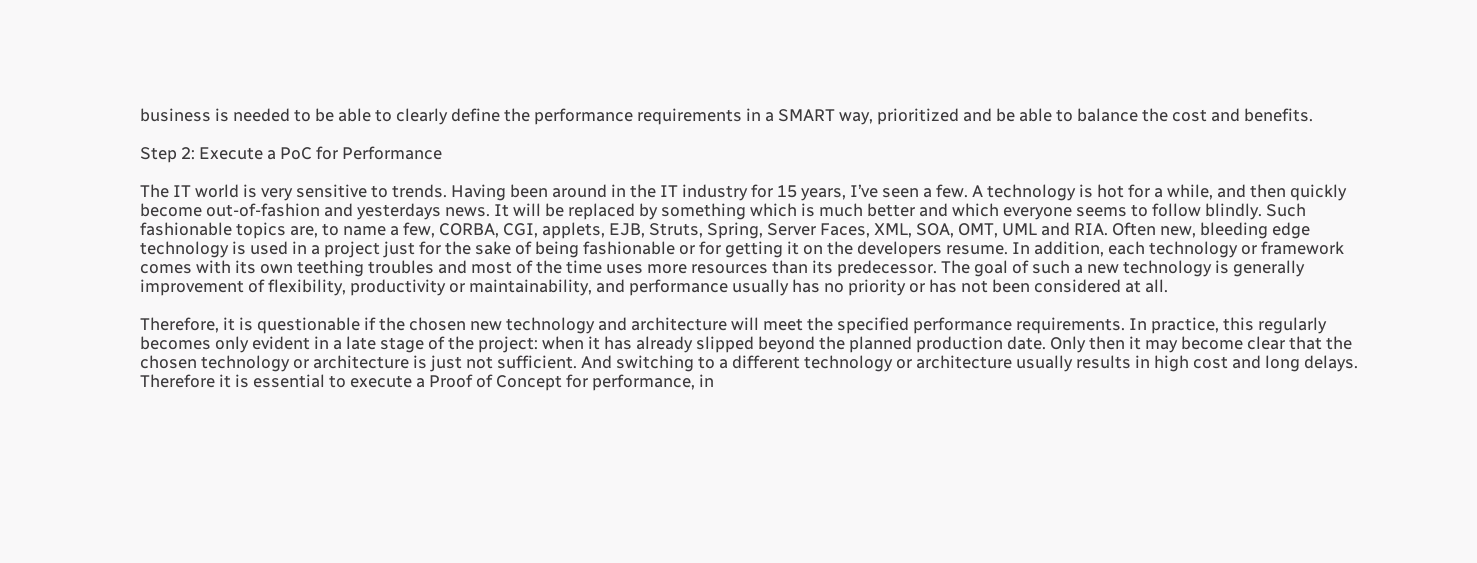business is needed to be able to clearly define the performance requirements in a SMART way, prioritized and be able to balance the cost and benefits.

Step 2: Execute a PoC for Performance

The IT world is very sensitive to trends. Having been around in the IT industry for 15 years, I’ve seen a few. A technology is hot for a while, and then quickly become out-of-fashion and yesterdays news. It will be replaced by something which is much better and which everyone seems to follow blindly. Such fashionable topics are, to name a few, CORBA, CGI, applets, EJB, Struts, Spring, Server Faces, XML, SOA, OMT, UML and RIA. Often new, bleeding edge technology is used in a project just for the sake of being fashionable or for getting it on the developers resume. In addition, each technology or framework comes with its own teething troubles and most of the time uses more resources than its predecessor. The goal of such a new technology is generally improvement of flexibility, productivity or maintainability, and performance usually has no priority or has not been considered at all.

Therefore, it is questionable if the chosen new technology and architecture will meet the specified performance requirements. In practice, this regularly becomes only evident in a late stage of the project: when it has already slipped beyond the planned production date. Only then it may become clear that the chosen technology or architecture is just not sufficient. And switching to a different technology or architecture usually results in high cost and long delays. Therefore it is essential to execute a Proof of Concept for performance, in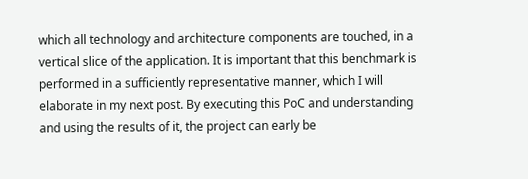which all technology and architecture components are touched, in a vertical slice of the application. It is important that this benchmark is performed in a sufficiently representative manner, which I will elaborate in my next post. By executing this PoC and understanding and using the results of it, the project can early be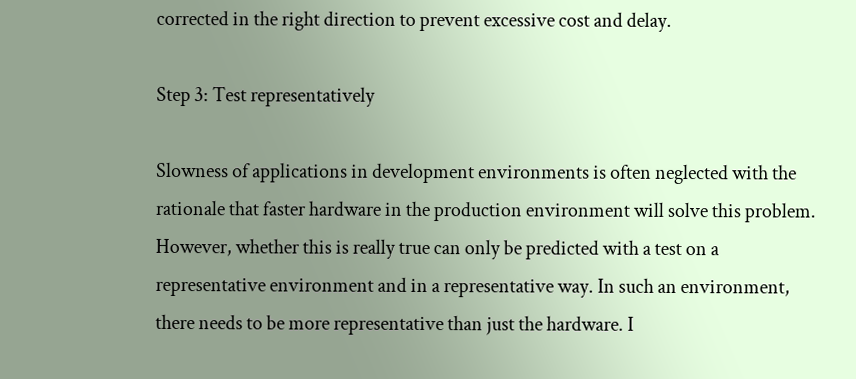corrected in the right direction to prevent excessive cost and delay.

Step 3: Test representatively

Slowness of applications in development environments is often neglected with the rationale that faster hardware in the production environment will solve this problem. However, whether this is really true can only be predicted with a test on a representative environment and in a representative way. In such an environment, there needs to be more representative than just the hardware. I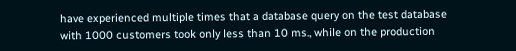have experienced multiple times that a database query on the test database with 1000 customers took only less than 10 ms., while on the production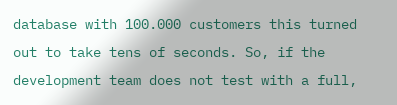database with 100.000 customers this turned out to take tens of seconds. So, if the development team does not test with a full,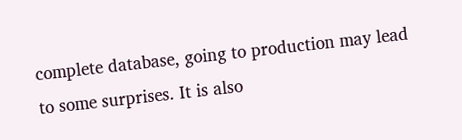complete database, going to production may lead to some surprises. It is also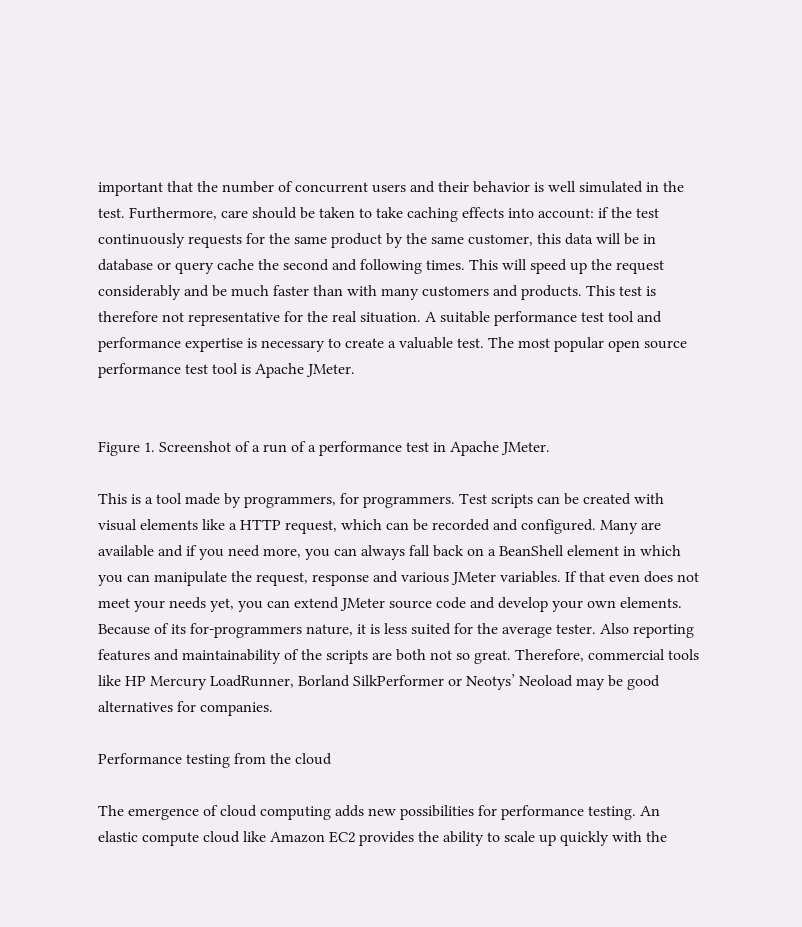important that the number of concurrent users and their behavior is well simulated in the test. Furthermore, care should be taken to take caching effects into account: if the test continuously requests for the same product by the same customer, this data will be in database or query cache the second and following times. This will speed up the request considerably and be much faster than with many customers and products. This test is therefore not representative for the real situation. A suitable performance test tool and performance expertise is necessary to create a valuable test. The most popular open source performance test tool is Apache JMeter.


Figure 1. Screenshot of a run of a performance test in Apache JMeter.

This is a tool made by programmers, for programmers. Test scripts can be created with visual elements like a HTTP request, which can be recorded and configured. Many are available and if you need more, you can always fall back on a BeanShell element in which you can manipulate the request, response and various JMeter variables. If that even does not meet your needs yet, you can extend JMeter source code and develop your own elements. Because of its for-programmers nature, it is less suited for the average tester. Also reporting features and maintainability of the scripts are both not so great. Therefore, commercial tools like HP Mercury LoadRunner, Borland SilkPerformer or Neotys’ Neoload may be good alternatives for companies.

Performance testing from the cloud

The emergence of cloud computing adds new possibilities for performance testing. An elastic compute cloud like Amazon EC2 provides the ability to scale up quickly with the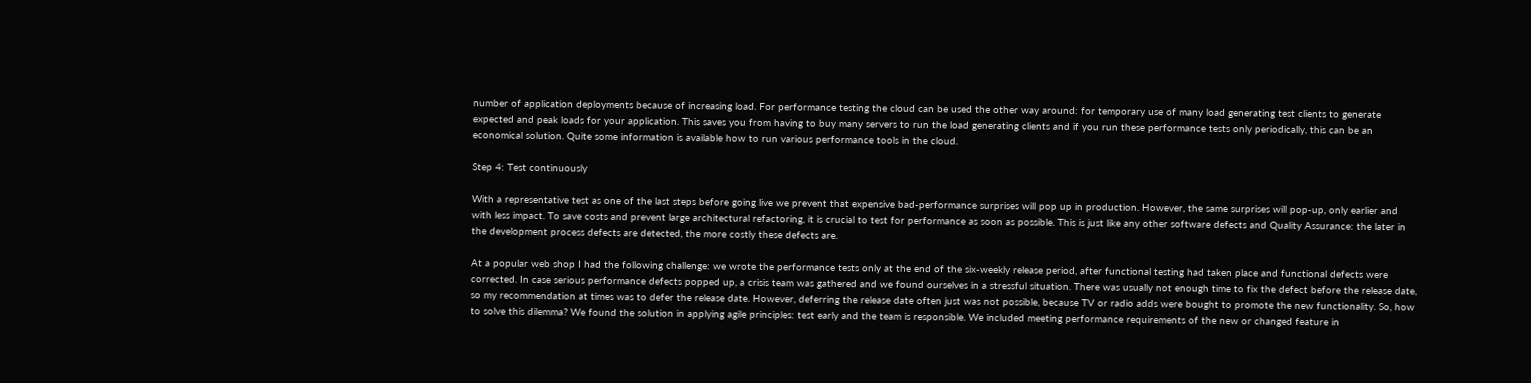number of application deployments because of increasing load. For performance testing the cloud can be used the other way around: for temporary use of many load generating test clients to generate expected and peak loads for your application. This saves you from having to buy many servers to run the load generating clients and if you run these performance tests only periodically, this can be an economical solution. Quite some information is available how to run various performance tools in the cloud.

Step 4: Test continuously

With a representative test as one of the last steps before going live we prevent that expensive bad-performance surprises will pop up in production. However, the same surprises will pop-up, only earlier and with less impact. To save costs and prevent large architectural refactoring, it is crucial to test for performance as soon as possible. This is just like any other software defects and Quality Assurance: the later in the development process defects are detected, the more costly these defects are.

At a popular web shop I had the following challenge: we wrote the performance tests only at the end of the six-weekly release period, after functional testing had taken place and functional defects were corrected. In case serious performance defects popped up, a crisis team was gathered and we found ourselves in a stressful situation. There was usually not enough time to fix the defect before the release date, so my recommendation at times was to defer the release date. However, deferring the release date often just was not possible, because TV or radio adds were bought to promote the new functionality. So, how to solve this dilemma? We found the solution in applying agile principles: test early and the team is responsible. We included meeting performance requirements of the new or changed feature in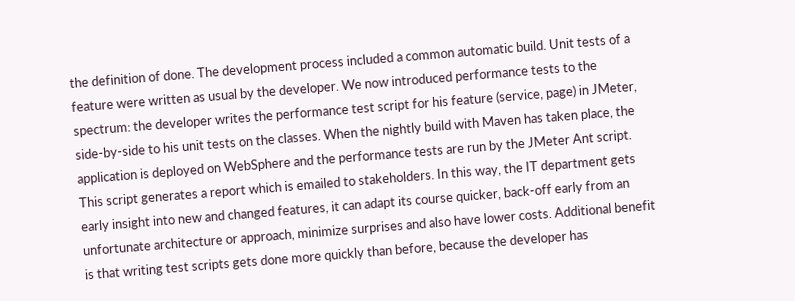the definition of done. The development process included a common automatic build. Unit tests of a feature were written as usual by the developer. We now introduced performance tests to the spectrum: the developer writes the performance test script for his feature (service, page) in JMeter, side-by-side to his unit tests on the classes. When the nightly build with Maven has taken place, the application is deployed on WebSphere and the performance tests are run by the JMeter Ant script. This script generates a report which is emailed to stakeholders. In this way, the IT department gets early insight into new and changed features, it can adapt its course quicker, back-off early from an unfortunate architecture or approach, minimize surprises and also have lower costs. Additional benefit is that writing test scripts gets done more quickly than before, because the developer has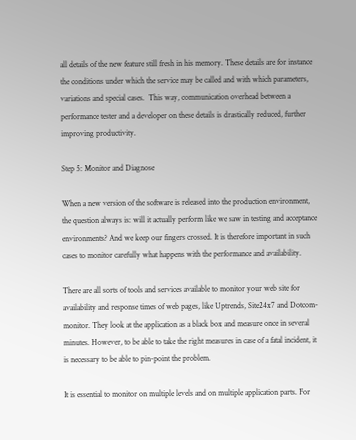all details of the new feature still fresh in his memory. These details are for instance the conditions under which the service may be called and with which parameters, variations and special cases.  This way, communication overhead between a performance tester and a developer on these details is drastically reduced, further improving productivity.

Step 5: Monitor and Diagnose

When a new version of the software is released into the production environment, the question always is: will it actually perform like we saw in testing and acceptance environments? And we keep our fingers crossed. It is therefore important in such cases to monitor carefully what happens with the performance and availability.

There are all sorts of tools and services available to monitor your web site for availability and response times of web pages, like Uptrends, Site24x7 and Dotcom-monitor. They look at the application as a black box and measure once in several minutes. However, to be able to take the right measures in case of a fatal incident, it is necessary to be able to pin-point the problem.

It is essential to monitor on multiple levels and on multiple application parts. For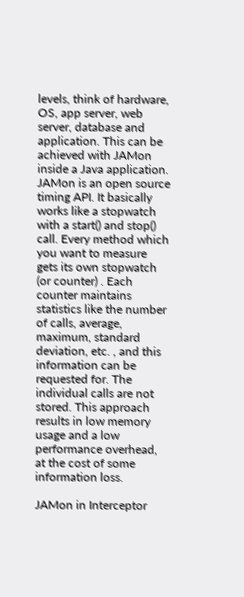levels, think of hardware, OS, app server, web server, database and application. This can be achieved with JAMon inside a Java application. JAMon is an open source timing API. It basically works like a stopwatch with a start() and stop() call. Every method which you want to measure gets its own stopwatch (or counter) . Each counter maintains statistics like the number of calls, average, maximum, standard deviation, etc. , and this information can be requested for. The individual calls are not stored. This approach results in low memory usage and a low performance overhead, at the cost of some information loss.

JAMon in Interceptor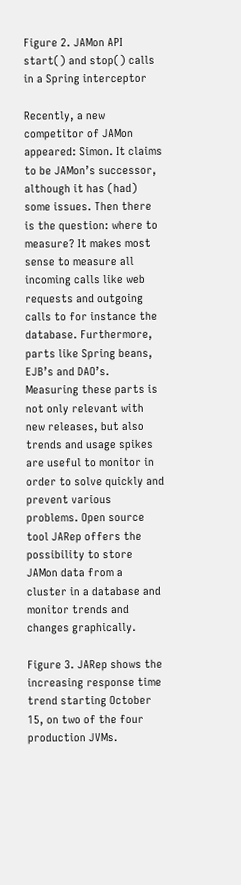Figure 2. JAMon API start() and stop() calls in a Spring interceptor

Recently, a new competitor of JAMon appeared: Simon. It claims to be JAMon’s successor, although it has (had) some issues. Then there is the question: where to measure? It makes most sense to measure all incoming calls like web requests and outgoing calls to for instance the database. Furthermore, parts like Spring beans, EJB’s and DAO’s. Measuring these parts is not only relevant with new releases, but also trends and usage spikes are useful to monitor in order to solve quickly and prevent various problems. Open source tool JARep offers the possibility to store JAMon data from a cluster in a database and monitor trends and changes graphically.

Figure 3. JARep shows the increasing response time trend starting October 15, on two of the four production JVMs.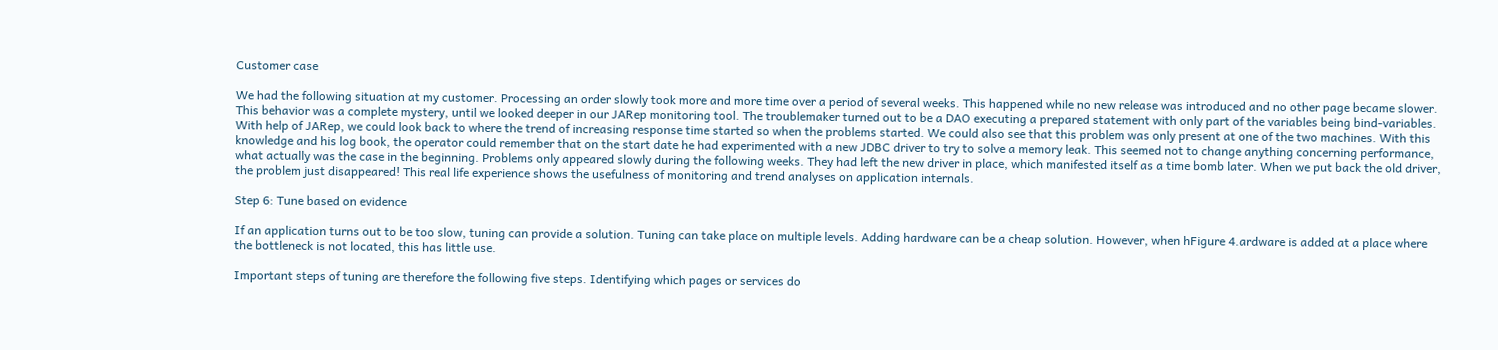Customer case

We had the following situation at my customer. Processing an order slowly took more and more time over a period of several weeks. This happened while no new release was introduced and no other page became slower. This behavior was a complete mystery, until we looked deeper in our JARep monitoring tool. The troublemaker turned out to be a DAO executing a prepared statement with only part of the variables being bind-variables. With help of JARep, we could look back to where the trend of increasing response time started so when the problems started. We could also see that this problem was only present at one of the two machines. With this knowledge and his log book, the operator could remember that on the start date he had experimented with a new JDBC driver to try to solve a memory leak. This seemed not to change anything concerning performance, what actually was the case in the beginning. Problems only appeared slowly during the following weeks. They had left the new driver in place, which manifested itself as a time bomb later. When we put back the old driver, the problem just disappeared! This real life experience shows the usefulness of monitoring and trend analyses on application internals.

Step 6: Tune based on evidence

If an application turns out to be too slow, tuning can provide a solution. Tuning can take place on multiple levels. Adding hardware can be a cheap solution. However, when hFigure 4.ardware is added at a place where the bottleneck is not located, this has little use.

Important steps of tuning are therefore the following five steps. Identifying which pages or services do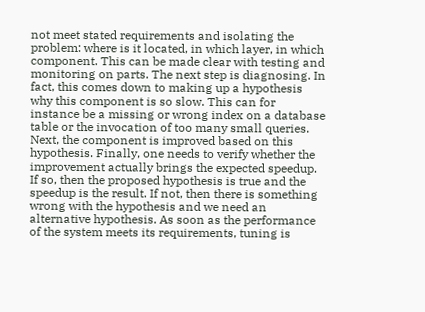not meet stated requirements and isolating the problem: where is it located, in which layer, in which component. This can be made clear with testing and monitoring on parts. The next step is diagnosing. In fact, this comes down to making up a hypothesis why this component is so slow. This can for instance be a missing or wrong index on a database table or the invocation of too many small queries. Next, the component is improved based on this hypothesis. Finally, one needs to verify whether the improvement actually brings the expected speedup. If so, then the proposed hypothesis is true and the speedup is the result. If not, then there is something wrong with the hypothesis and we need an alternative hypothesis. As soon as the performance of the system meets its requirements, tuning is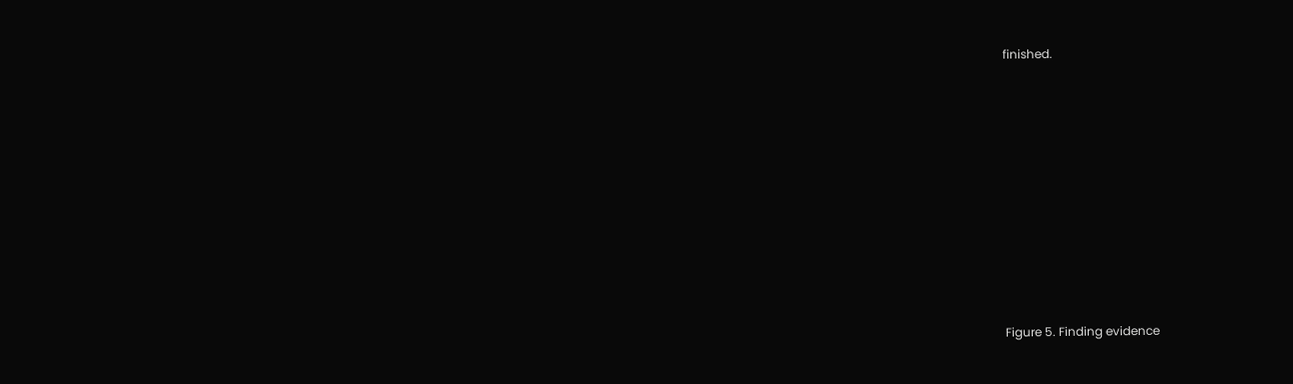finished.











Figure 5. Finding evidence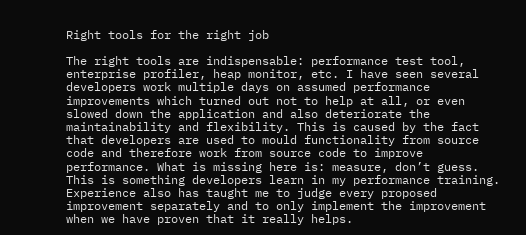Right tools for the right job

The right tools are indispensable: performance test tool, enterprise profiler, heap monitor, etc. I have seen several developers work multiple days on assumed performance improvements which turned out not to help at all, or even slowed down the application and also deteriorate the maintainability and flexibility. This is caused by the fact that developers are used to mould functionality from source code and therefore work from source code to improve performance. What is missing here is: measure, don’t guess. This is something developers learn in my performance training. Experience also has taught me to judge every proposed improvement separately and to only implement the improvement when we have proven that it really helps.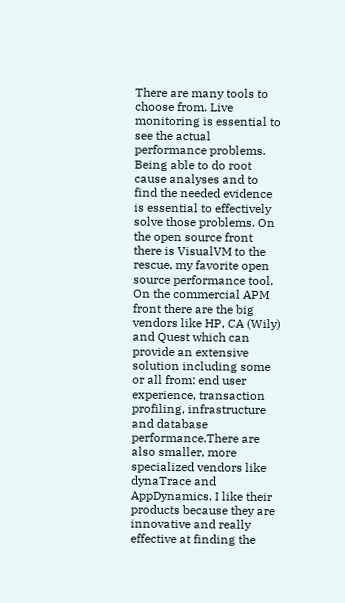There are many tools to choose from. Live monitoring is essential to see the actual performance problems. Being able to do root cause analyses and to find the needed evidence is essential to effectively solve those problems. On the open source front there is VisualVM to the rescue, my favorite open source performance tool. On the commercial APM front there are the big vendors like HP, CA (Wily) and Quest which can provide an extensive solution including some or all from: end user experience, transaction profiling, infrastructure and database performance.There are also smaller, more specialized vendors like dynaTrace and AppDynamics. I like their products because they are innovative and really effective at finding the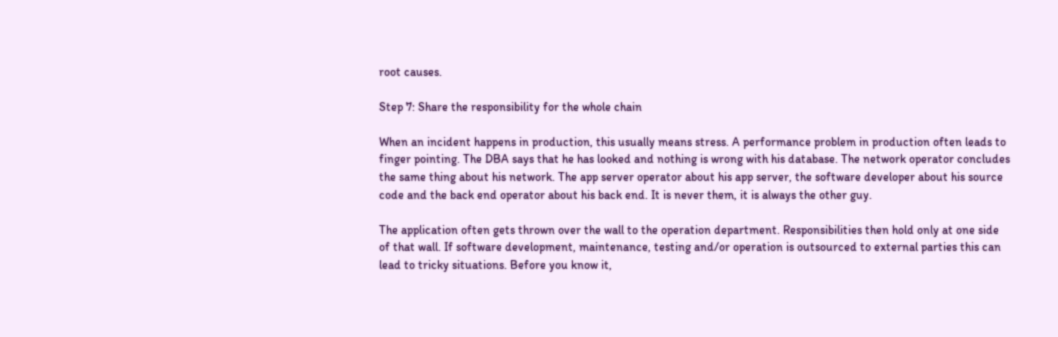root causes.

Step 7: Share the responsibility for the whole chain

When an incident happens in production, this usually means stress. A performance problem in production often leads to finger pointing. The DBA says that he has looked and nothing is wrong with his database. The network operator concludes the same thing about his network. The app server operator about his app server, the software developer about his source code and the back end operator about his back end. It is never them, it is always the other guy.

The application often gets thrown over the wall to the operation department. Responsibilities then hold only at one side of that wall. If software development, maintenance, testing and/or operation is outsourced to external parties this can lead to tricky situations. Before you know it,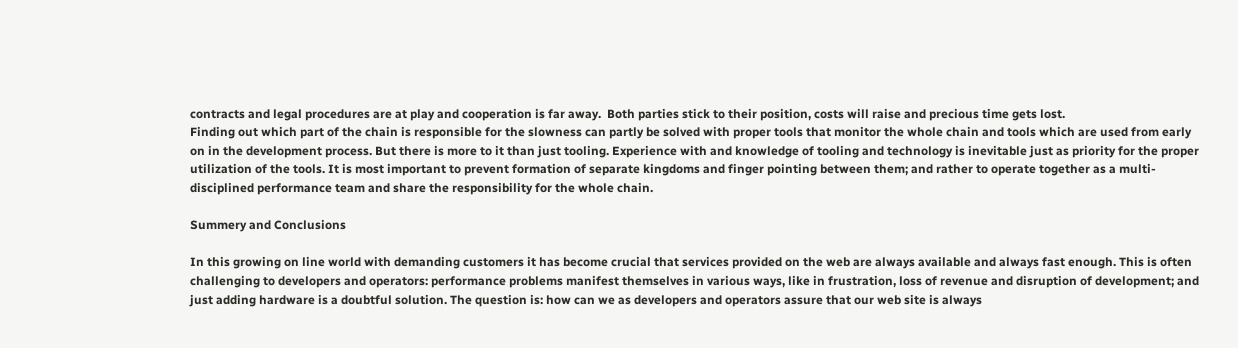contracts and legal procedures are at play and cooperation is far away.  Both parties stick to their position, costs will raise and precious time gets lost.
Finding out which part of the chain is responsible for the slowness can partly be solved with proper tools that monitor the whole chain and tools which are used from early on in the development process. But there is more to it than just tooling. Experience with and knowledge of tooling and technology is inevitable just as priority for the proper utilization of the tools. It is most important to prevent formation of separate kingdoms and finger pointing between them; and rather to operate together as a multi-disciplined performance team and share the responsibility for the whole chain.

Summery and Conclusions

In this growing on line world with demanding customers it has become crucial that services provided on the web are always available and always fast enough. This is often challenging to developers and operators: performance problems manifest themselves in various ways, like in frustration, loss of revenue and disruption of development; and just adding hardware is a doubtful solution. The question is: how can we as developers and operators assure that our web site is always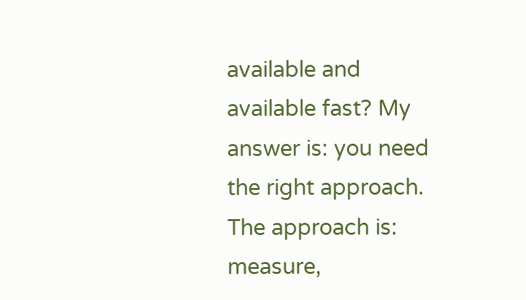available and available fast? My answer is: you need the right approach. The approach is: measure,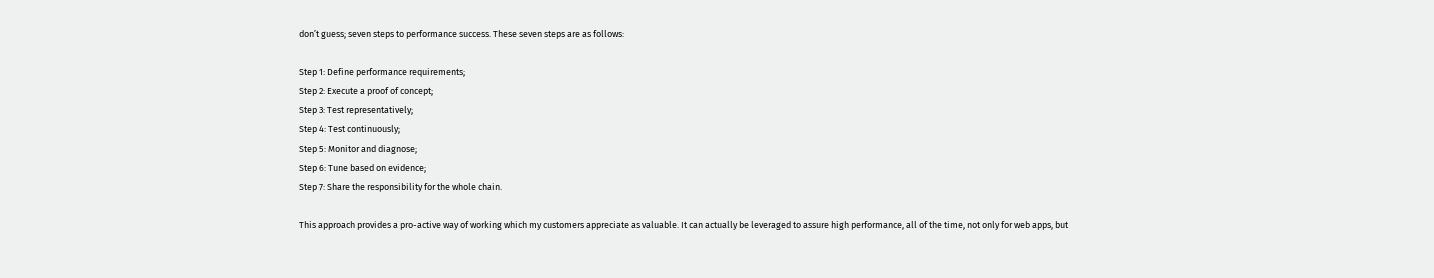don’t guess; seven steps to performance success. These seven steps are as follows:

Step 1: Define performance requirements;
Step 2: Execute a proof of concept;
Step 3: Test representatively;
Step 4: Test continuously;
Step 5: Monitor and diagnose;
Step 6: Tune based on evidence;
Step 7: Share the responsibility for the whole chain.

This approach provides a pro-active way of working which my customers appreciate as valuable. It can actually be leveraged to assure high performance, all of the time, not only for web apps, but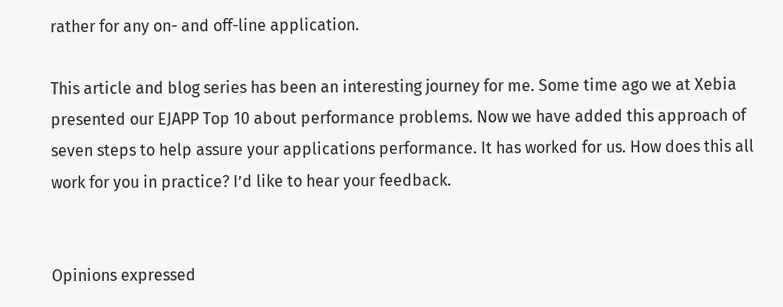rather for any on- and off-line application.

This article and blog series has been an interesting journey for me. Some time ago we at Xebia presented our EJAPP Top 10 about performance problems. Now we have added this approach of seven steps to help assure your applications performance. It has worked for us. How does this all work for you in practice? I’d like to hear your feedback.


Opinions expressed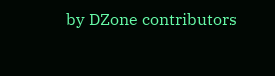by DZone contributors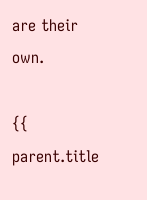are their own.

{{ parent.title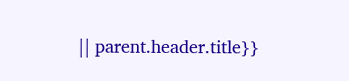|| parent.header.title}}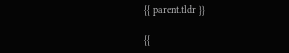{{ parent.tldr }}

{{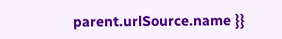parent.urlSource.name }}